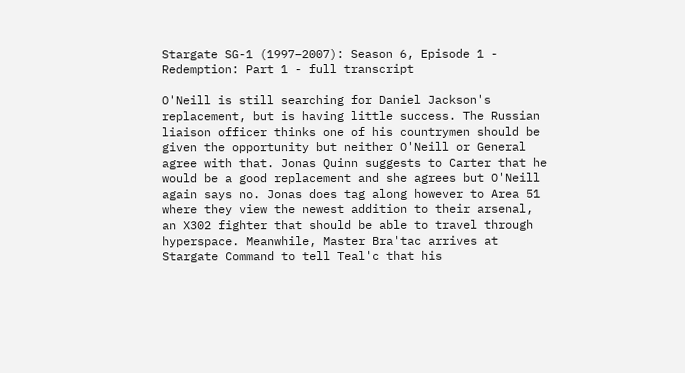Stargate SG-1 (1997–2007): Season 6, Episode 1 - Redemption: Part 1 - full transcript

O'Neill is still searching for Daniel Jackson's replacement, but is having little success. The Russian liaison officer thinks one of his countrymen should be given the opportunity but neither O'Neill or General agree with that. Jonas Quinn suggests to Carter that he would be a good replacement and she agrees but O'Neill again says no. Jonas does tag along however to Area 51 where they view the newest addition to their arsenal, an X302 fighter that should be able to travel through hyperspace. Meanwhile, Master Bra'tac arrives at Stargate Command to tell Teal'c that his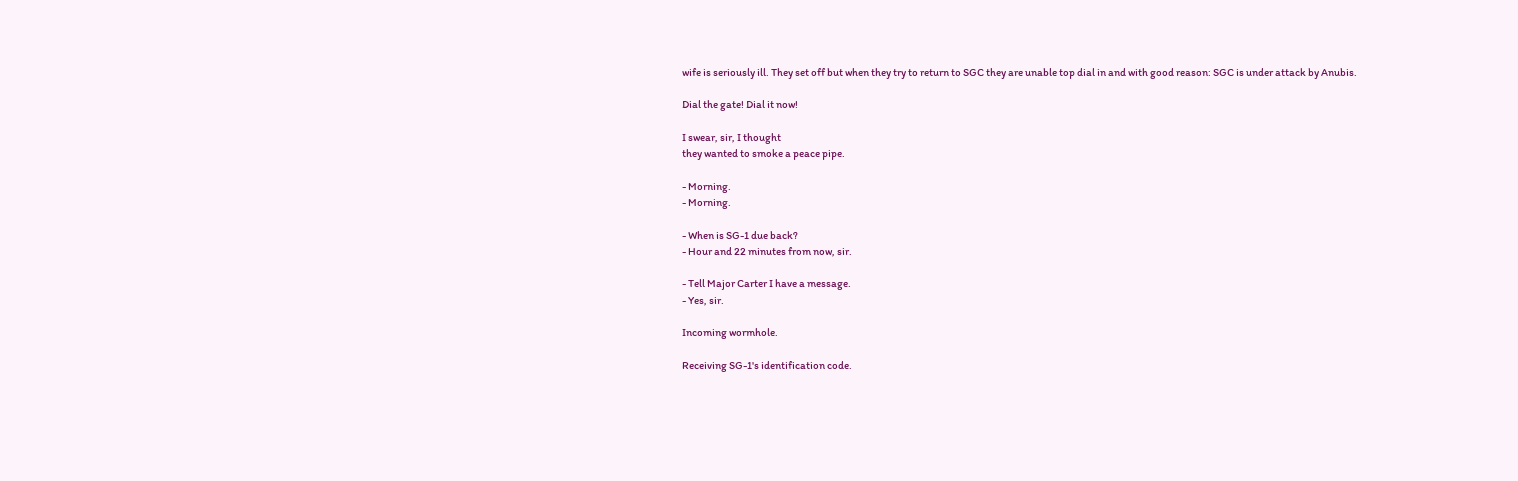wife is seriously ill. They set off but when they try to return to SGC they are unable top dial in and with good reason: SGC is under attack by Anubis.

Dial the gate! Dial it now!

I swear, sir, I thought
they wanted to smoke a peace pipe.

- Morning.
- Morning.

- When is SG-1 due back?
- Hour and 22 minutes from now, sir.

- Tell Major Carter I have a message.
- Yes, sir.

Incoming wormhole.

Receiving SG-1's identification code.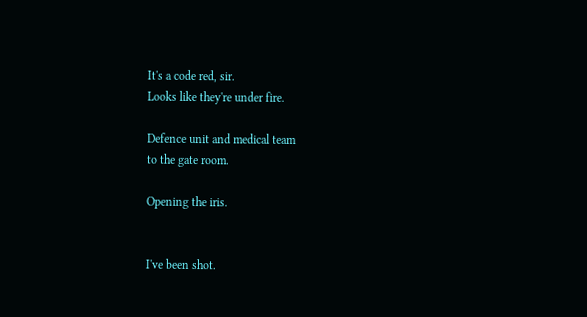It's a code red, sir.
Looks like they're under fire.

Defence unit and medical team
to the gate room.

Opening the iris.


I've been shot.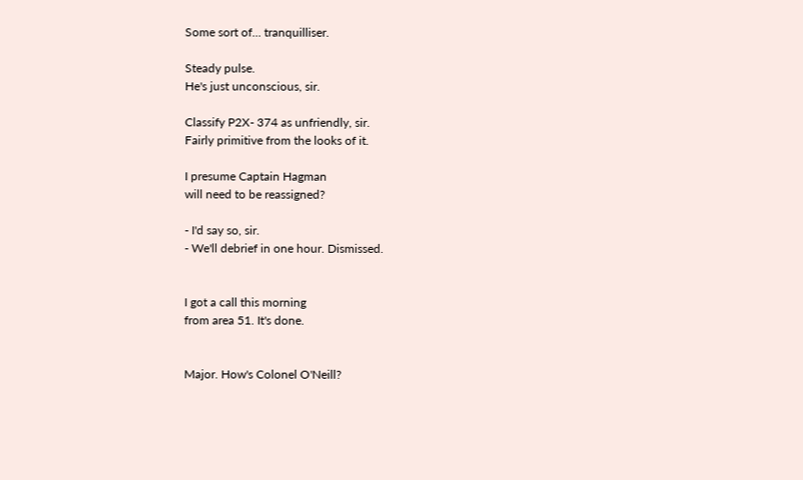Some sort of... tranquilliser.

Steady pulse.
He's just unconscious, sir.

Classify P2X- 374 as unfriendly, sir.
Fairly primitive from the looks of it.

I presume Captain Hagman
will need to be reassigned?

- I'd say so, sir.
- We'll debrief in one hour. Dismissed.


I got a call this morning
from area 51. It's done.


Major. How's Colonel O'Neill?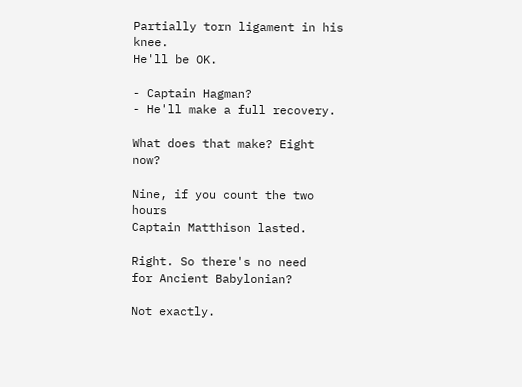Partially torn ligament in his knee.
He'll be OK.

- Captain Hagman?
- He'll make a full recovery.

What does that make? Eight now?

Nine, if you count the two hours
Captain Matthison lasted.

Right. So there's no need
for Ancient Babylonian?

Not exactly.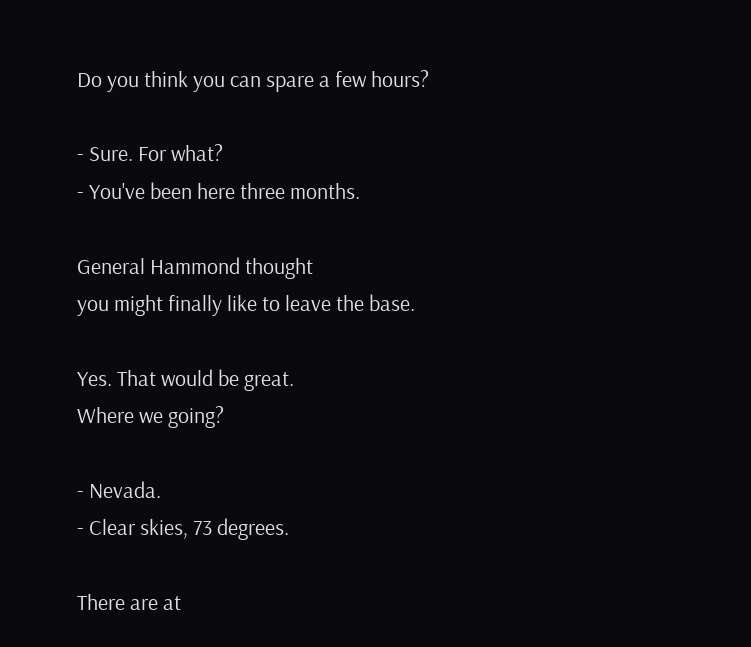Do you think you can spare a few hours?

- Sure. For what?
- You've been here three months.

General Hammond thought
you might finally like to leave the base.

Yes. That would be great.
Where we going?

- Nevada.
- Clear skies, 73 degrees.

There are at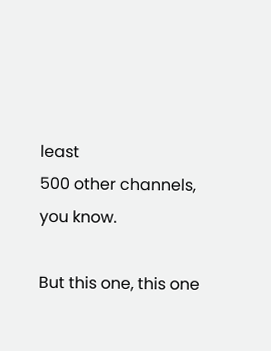least
500 other channels, you know.

But this one, this one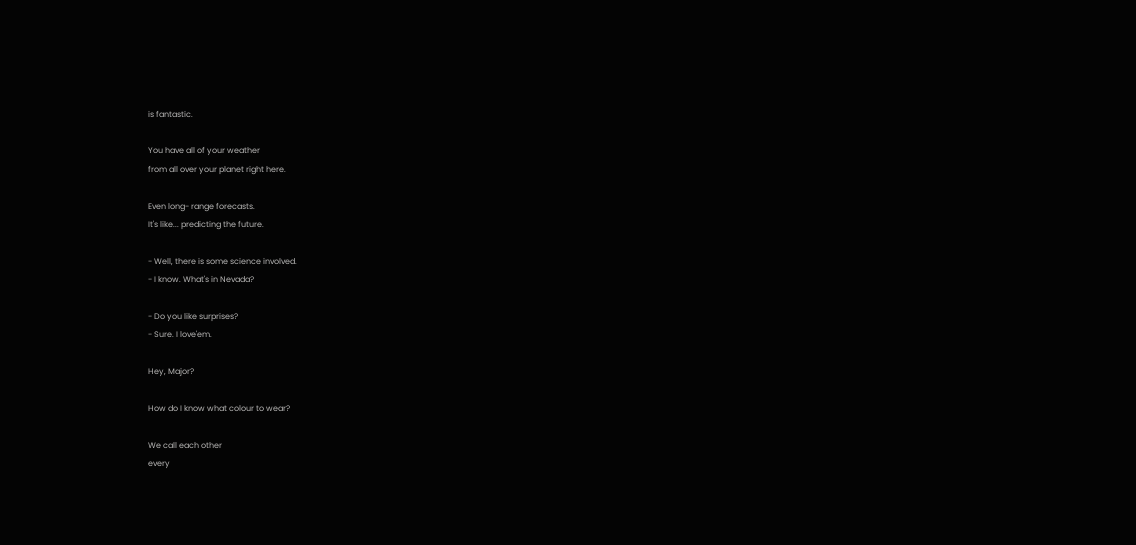is fantastic.

You have all of your weather
from all over your planet right here.

Even long- range forecasts.
It's like... predicting the future.

- Well, there is some science involved.
- I know. What's in Nevada?

- Do you like surprises?
- Sure. I love'em.

Hey, Major?

How do I know what colour to wear?

We call each other
every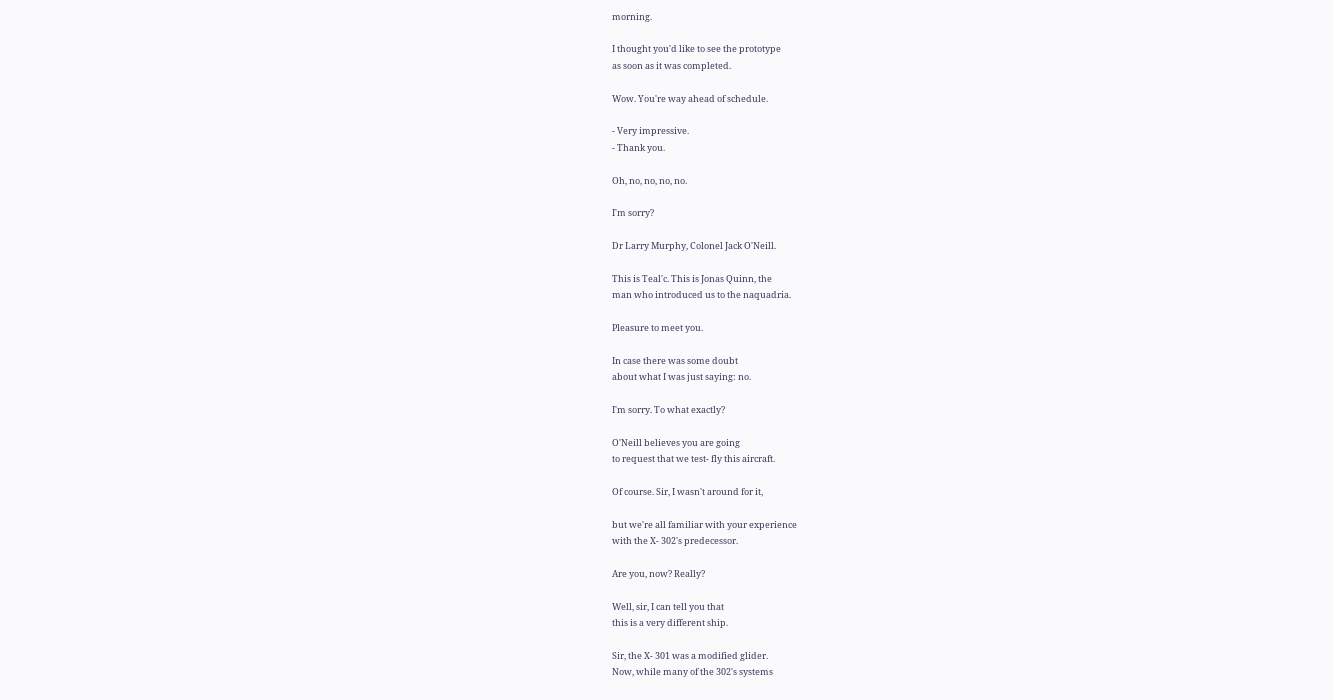morning.

I thought you'd like to see the prototype
as soon as it was completed.

Wow. You're way ahead of schedule.

- Very impressive.
- Thank you.

Oh, no, no, no, no.

I'm sorry?

Dr Larry Murphy, Colonel Jack O'Neill.

This is Teal'c. This is Jonas Quinn, the
man who introduced us to the naquadria.

Pleasure to meet you.

In case there was some doubt
about what I was just saying: no.

I'm sorry. To what exactly?

O'Neill believes you are going
to request that we test- fly this aircraft.

Of course. Sir, I wasn't around for it,

but we're all familiar with your experience
with the X- 302's predecessor.

Are you, now? Really?

Well, sir, I can tell you that
this is a very different ship.

Sir, the X- 301 was a modified glider.
Now, while many of the 302's systems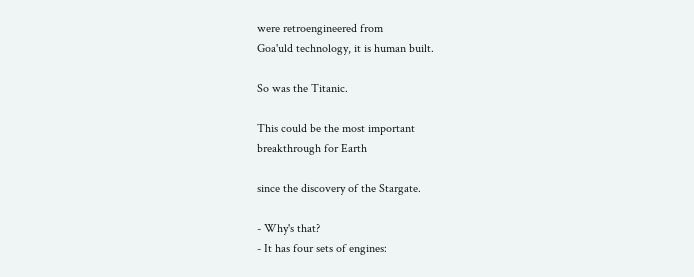were retroengineered from
Goa'uld technology, it is human built.

So was the Titanic.

This could be the most important
breakthrough for Earth

since the discovery of the Stargate.

- Why's that?
- It has four sets of engines: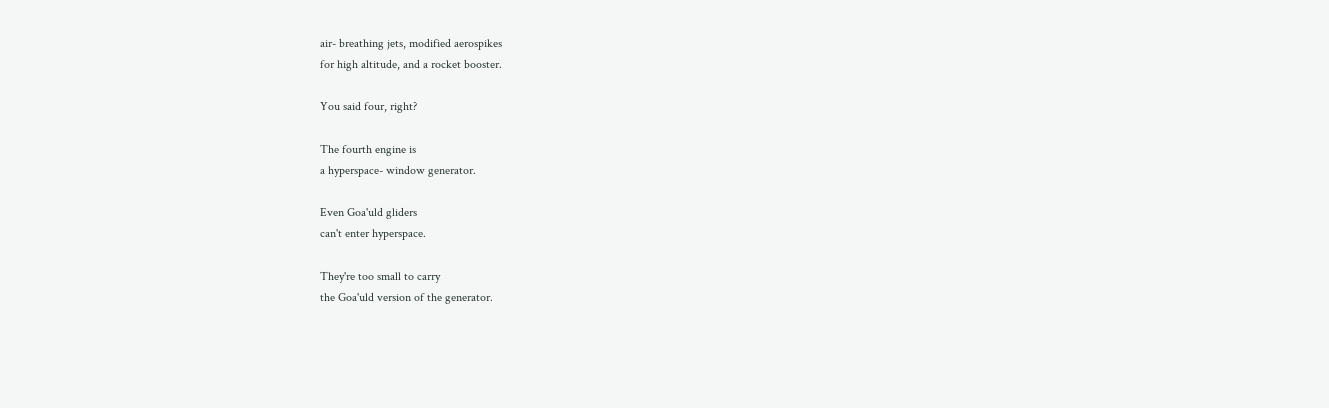air- breathing jets, modified aerospikes
for high altitude, and a rocket booster.

You said four, right?

The fourth engine is
a hyperspace- window generator.

Even Goa'uld gliders
can't enter hyperspace.

They're too small to carry
the Goa'uld version of the generator.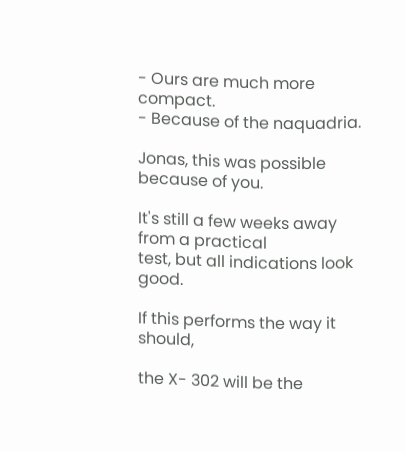- Ours are much more compact.
- Because of the naquadria.

Jonas, this was possible because of you.

It's still a few weeks away from a practical
test, but all indications look good.

If this performs the way it should,

the X- 302 will be the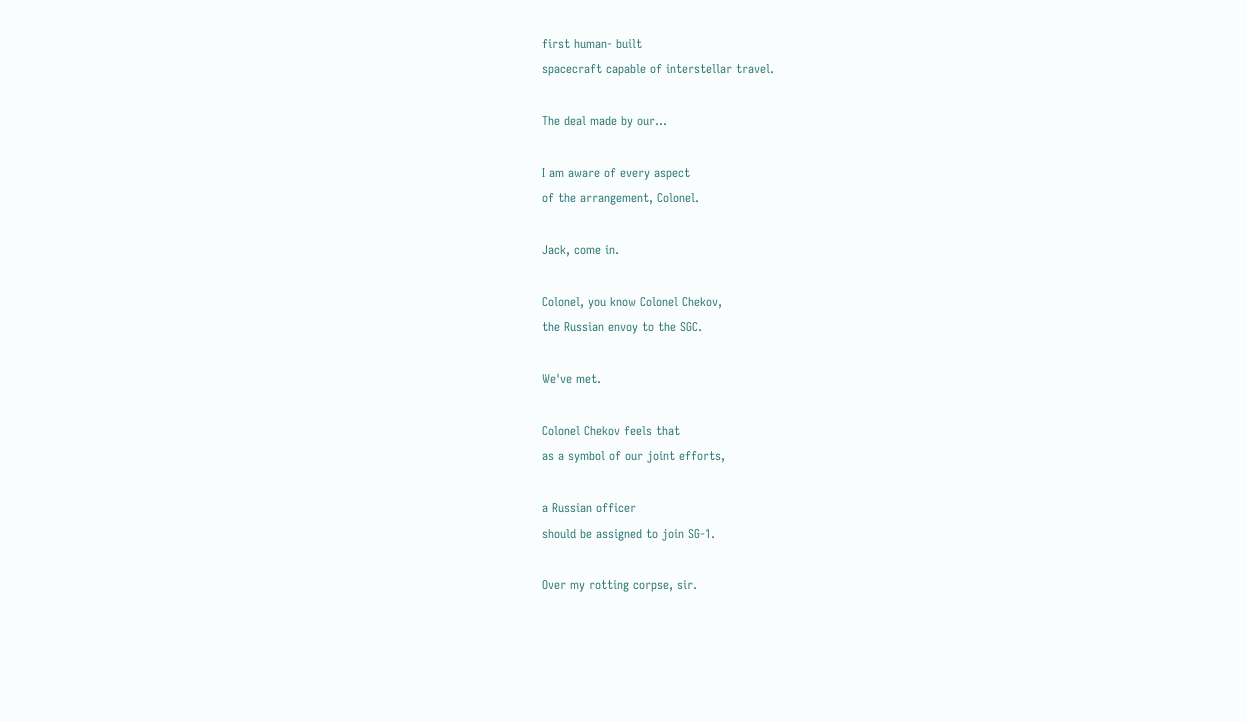first human- built
spacecraft capable of interstellar travel.

The deal made by our...

I am aware of every aspect
of the arrangement, Colonel.

Jack, come in.

Colonel, you know Colonel Chekov,
the Russian envoy to the SGC.

We've met.

Colonel Chekov feels that
as a symbol of our joint efforts,

a Russian officer
should be assigned to join SG-1.

Over my rotting corpse, sir.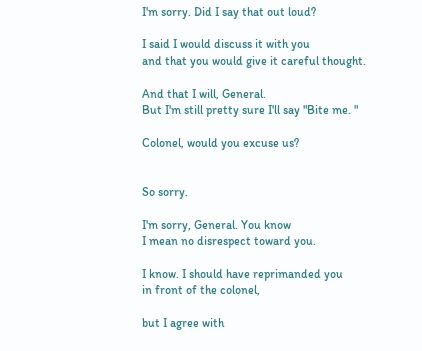I'm sorry. Did I say that out loud?

I said I would discuss it with you
and that you would give it careful thought.

And that I will, General.
But I'm still pretty sure I'll say "Bite me. "

Colonel, would you excuse us?


So sorry.

I'm sorry, General. You know
I mean no disrespect toward you.

I know. I should have reprimanded you
in front of the colonel,

but I agree with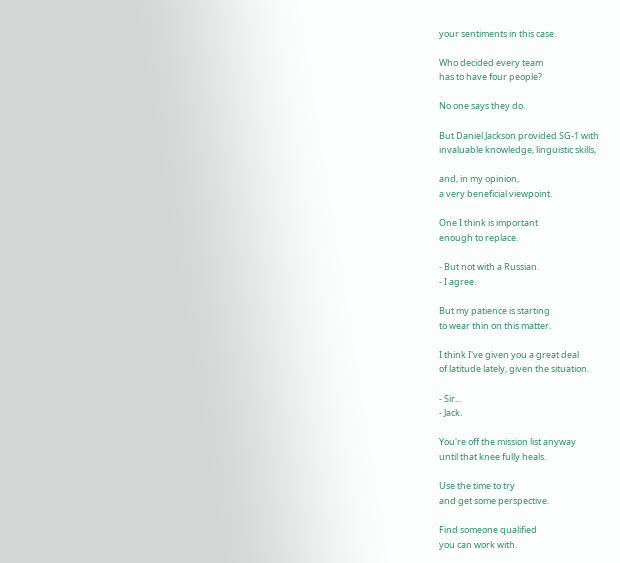your sentiments in this case.

Who decided every team
has to have four people?

No one says they do.

But Daniel Jackson provided SG-1 with
invaluable knowledge, linguistic skills,

and, in my opinion,
a very beneficial viewpoint.

One I think is important
enough to replace.

- But not with a Russian.
- I agree.

But my patience is starting
to wear thin on this matter.

I think I've given you a great deal
of latitude lately, given the situation.

- Sir...
- Jack.

You're off the mission list anyway
until that knee fully heals.

Use the time to try
and get some perspective.

Find someone qualified
you can work with.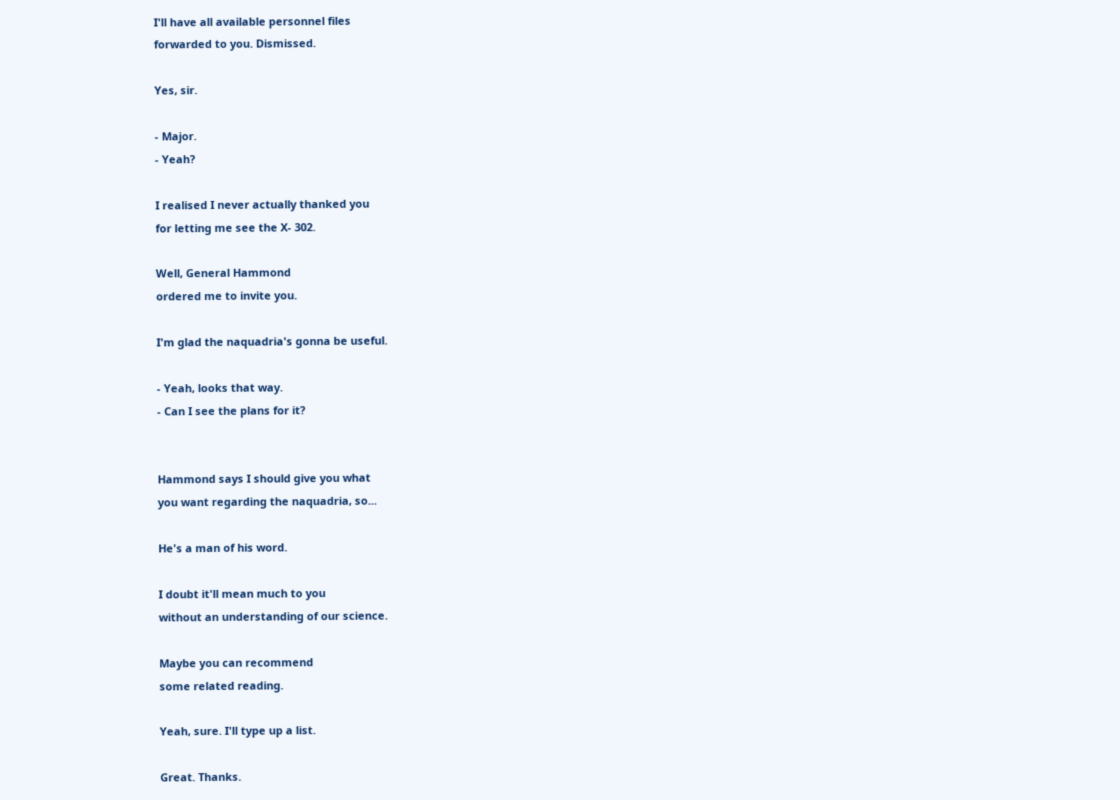I'll have all available personnel files
forwarded to you. Dismissed.

Yes, sir.

- Major.
- Yeah?

I realised I never actually thanked you
for letting me see the X- 302.

Well, General Hammond
ordered me to invite you.

I'm glad the naquadria's gonna be useful.

- Yeah, looks that way.
- Can I see the plans for it?


Hammond says I should give you what
you want regarding the naquadria, so...

He's a man of his word.

I doubt it'll mean much to you
without an understanding of our science.

Maybe you can recommend
some related reading.

Yeah, sure. I'll type up a list.

Great. Thanks.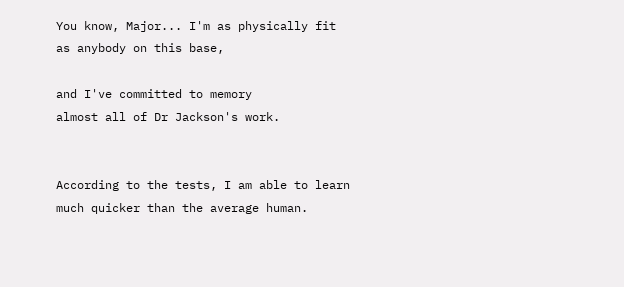You know, Major... I'm as physically fit
as anybody on this base,

and I've committed to memory
almost all of Dr Jackson's work.


According to the tests, I am able to learn
much quicker than the average human.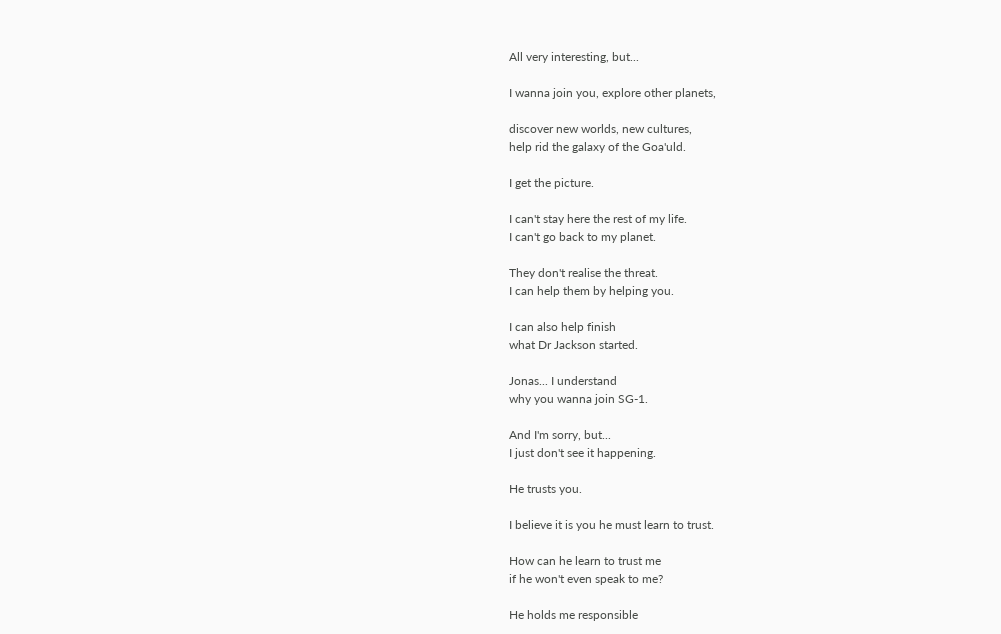All very interesting, but...

I wanna join you, explore other planets,

discover new worlds, new cultures,
help rid the galaxy of the Goa'uld.

I get the picture.

I can't stay here the rest of my life.
I can't go back to my planet.

They don't realise the threat.
I can help them by helping you.

I can also help finish
what Dr Jackson started.

Jonas... I understand
why you wanna join SG-1.

And I'm sorry, but...
I just don't see it happening.

He trusts you.

I believe it is you he must learn to trust.

How can he learn to trust me
if he won't even speak to me?

He holds me responsible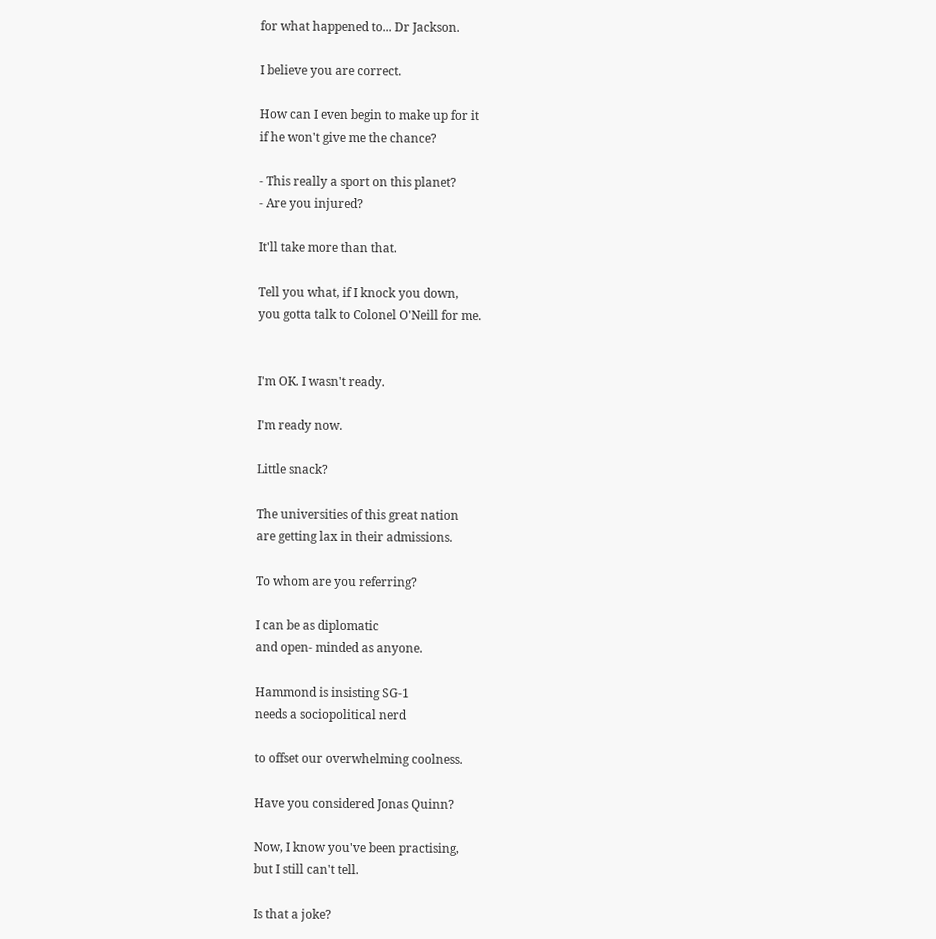for what happened to... Dr Jackson.

I believe you are correct.

How can I even begin to make up for it
if he won't give me the chance?

- This really a sport on this planet?
- Are you injured?

It'll take more than that.

Tell you what, if I knock you down,
you gotta talk to Colonel O'Neill for me.


I'm OK. I wasn't ready.

I'm ready now.

Little snack?

The universities of this great nation
are getting lax in their admissions.

To whom are you referring?

I can be as diplomatic
and open- minded as anyone.

Hammond is insisting SG-1
needs a sociopolitical nerd

to offset our overwhelming coolness.

Have you considered Jonas Quinn?

Now, I know you've been practising,
but I still can't tell.

Is that a joke?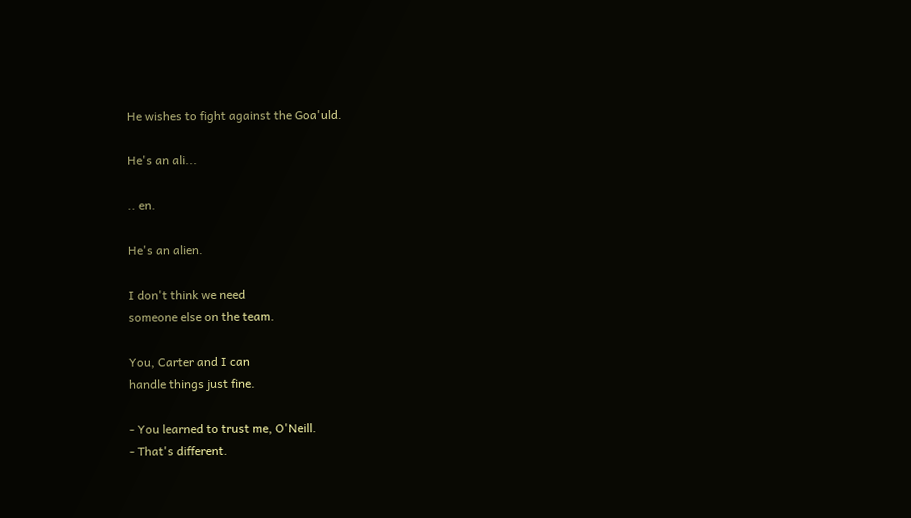He wishes to fight against the Goa'uld.

He's an ali...

.. en.

He's an alien.

I don't think we need
someone else on the team.

You, Carter and I can
handle things just fine.

- You learned to trust me, O'Neill.
- That's different.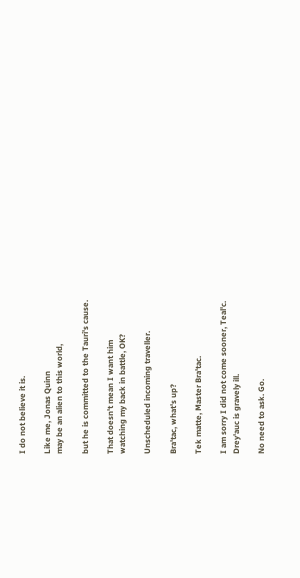I do not believe it is.

Like me, Jonas Quinn
may be an alien to this world,

but he is committed to the Tauri's cause.

That doesn't mean I want him
watching my back in battle, OK?

Unscheduled incoming traveller.

Bra'tac, what's up?

Tek matte, Master Bra'tac.

I am sorry I did not come sooner, Teal'c.
Drey'auc is gravely ill.

No need to ask. Go.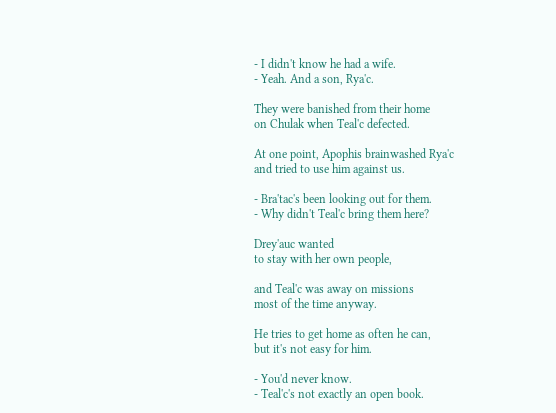- I didn't know he had a wife.
- Yeah. And a son, Rya'c.

They were banished from their home
on Chulak when Teal'c defected.

At one point, Apophis brainwashed Rya'c
and tried to use him against us.

- Bra'tac's been looking out for them.
- Why didn't Teal'c bring them here?

Drey'auc wanted
to stay with her own people,

and Teal'c was away on missions
most of the time anyway.

He tries to get home as often he can,
but it's not easy for him.

- You'd never know.
- Teal'c's not exactly an open book.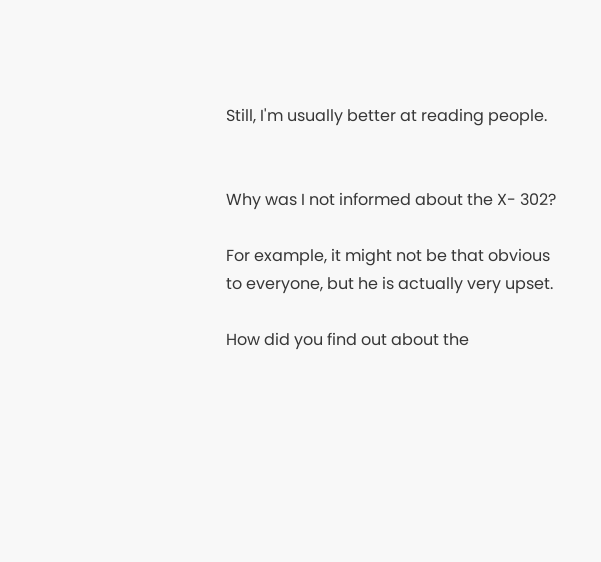Still, I'm usually better at reading people.


Why was I not informed about the X- 302?

For example, it might not be that obvious
to everyone, but he is actually very upset.

How did you find out about the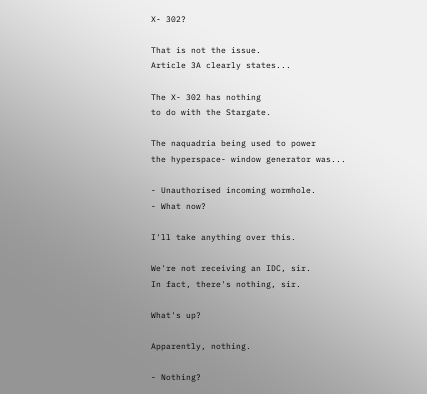X- 302?

That is not the issue.
Article 3A clearly states...

The X- 302 has nothing
to do with the Stargate.

The naquadria being used to power
the hyperspace- window generator was...

- Unauthorised incoming wormhole.
- What now?

I'll take anything over this.

We're not receiving an IDC, sir.
In fact, there's nothing, sir.

What's up?

Apparently, nothing.

- Nothing?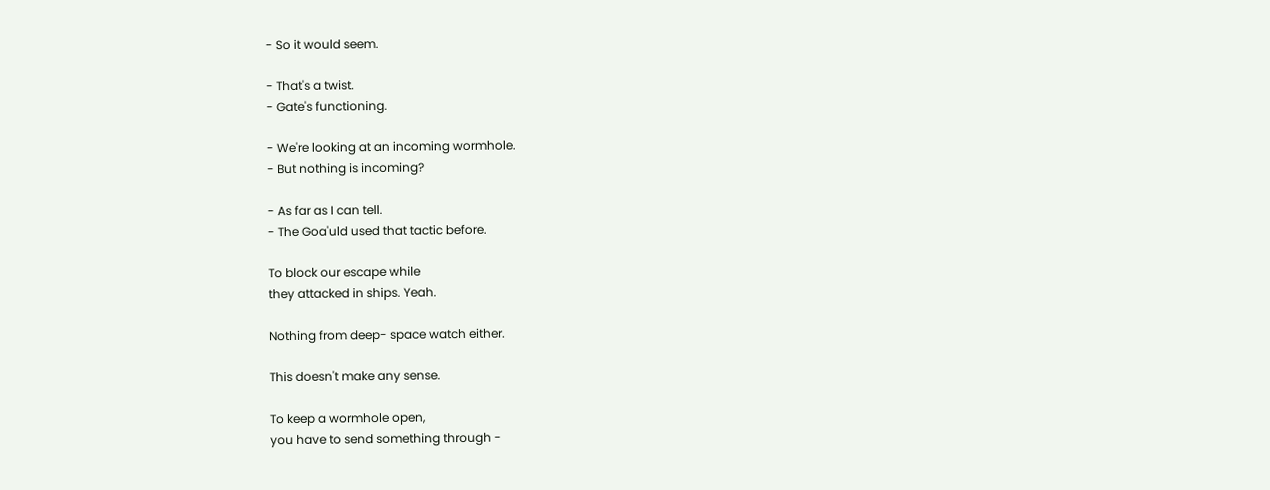- So it would seem.

- That's a twist.
- Gate's functioning.

- We're looking at an incoming wormhole.
- But nothing is incoming?

- As far as I can tell.
- The Goa'uld used that tactic before.

To block our escape while
they attacked in ships. Yeah.

Nothing from deep- space watch either.

This doesn't make any sense.

To keep a wormhole open,
you have to send something through -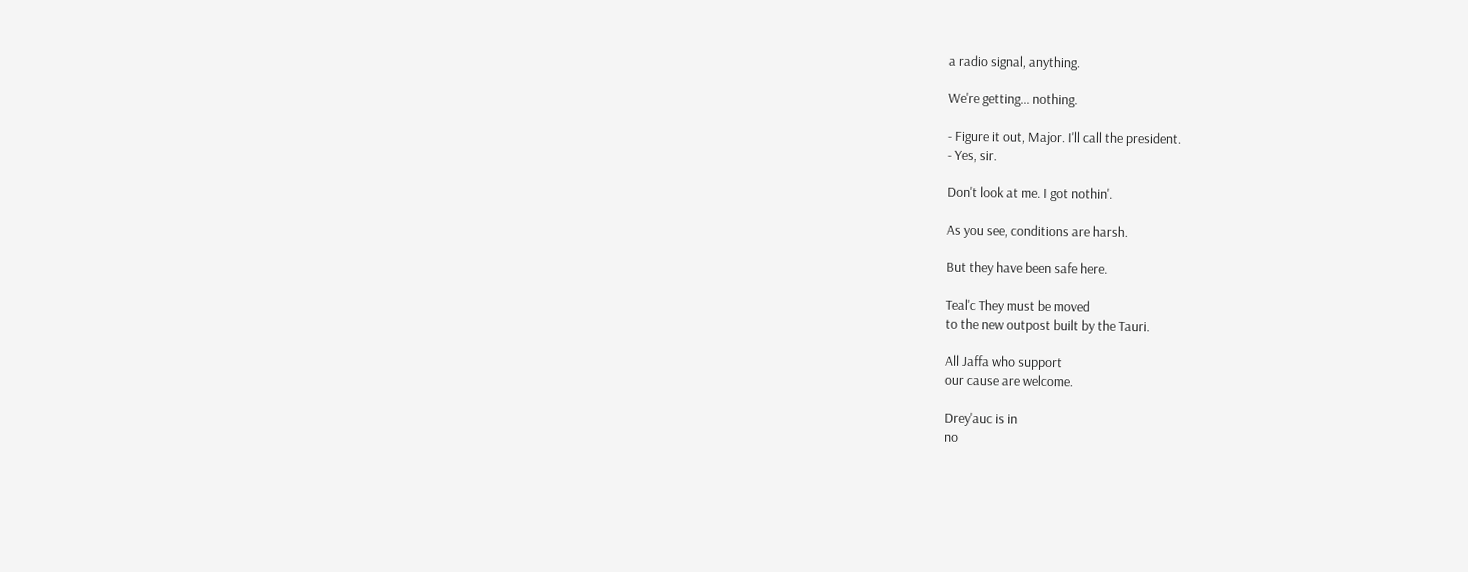a radio signal, anything.

We're getting... nothing.

- Figure it out, Major. I'll call the president.
- Yes, sir.

Don't look at me. I got nothin'.

As you see, conditions are harsh.

But they have been safe here.

Teal'c They must be moved
to the new outpost built by the Tauri.

All Jaffa who support
our cause are welcome.

Drey'auc is in
no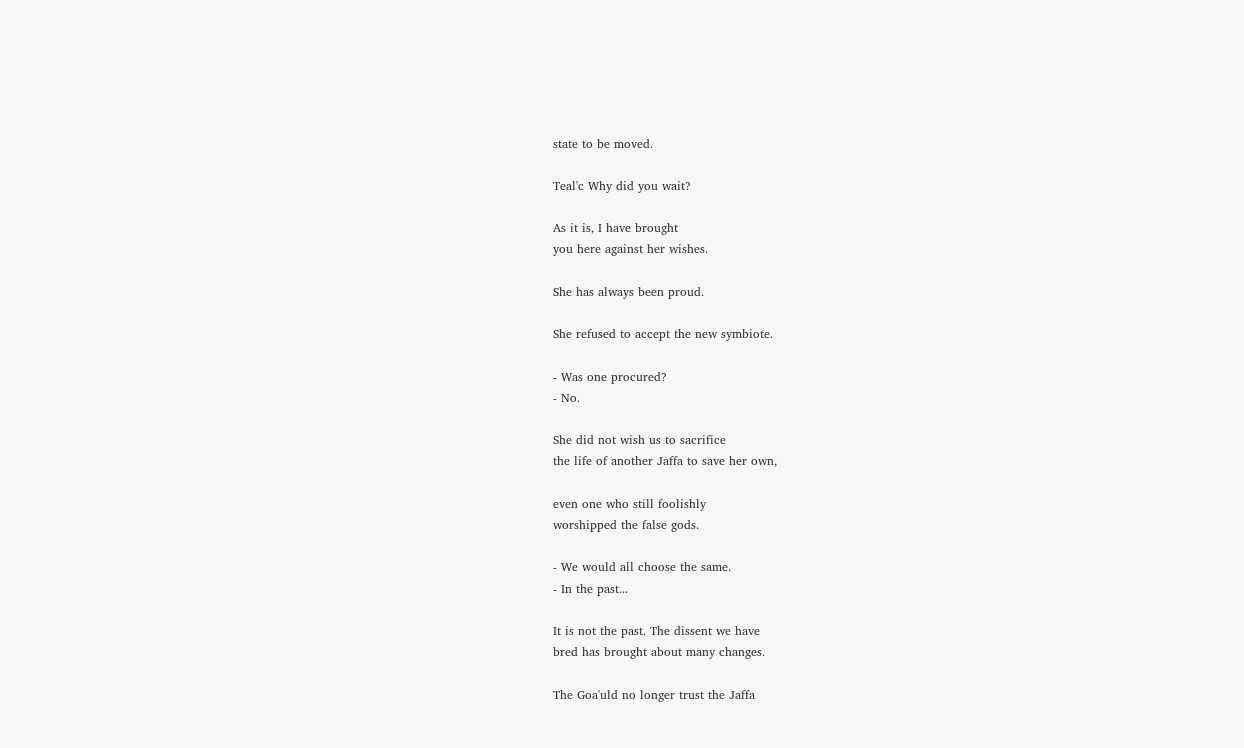state to be moved.

Teal'c Why did you wait?

As it is, I have brought
you here against her wishes.

She has always been proud.

She refused to accept the new symbiote.

- Was one procured?
- No.

She did not wish us to sacrifice
the life of another Jaffa to save her own,

even one who still foolishly
worshipped the false gods.

- We would all choose the same.
- In the past...

It is not the past. The dissent we have
bred has brought about many changes.

The Goa'uld no longer trust the Jaffa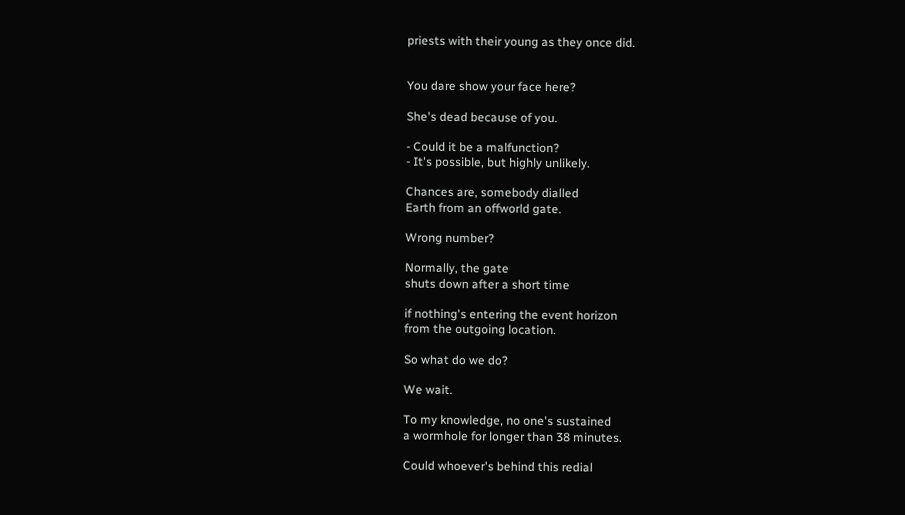priests with their young as they once did.


You dare show your face here?

She's dead because of you.

- Could it be a malfunction?
- It's possible, but highly unlikely.

Chances are, somebody dialled
Earth from an offworld gate.

Wrong number?

Normally, the gate
shuts down after a short time

if nothing's entering the event horizon
from the outgoing location.

So what do we do?

We wait.

To my knowledge, no one's sustained
a wormhole for longer than 38 minutes.

Could whoever's behind this redial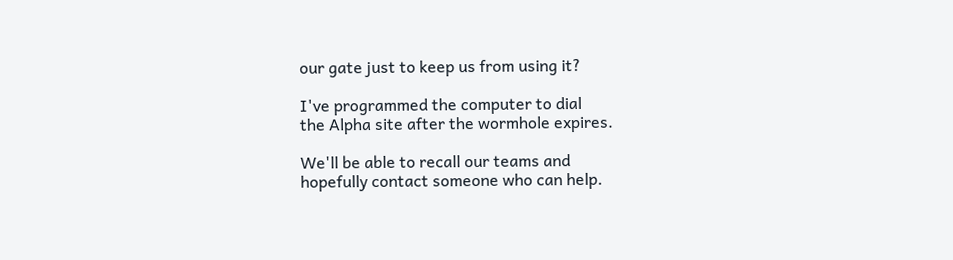our gate just to keep us from using it?

I've programmed the computer to dial
the Alpha site after the wormhole expires.

We'll be able to recall our teams and
hopefully contact someone who can help.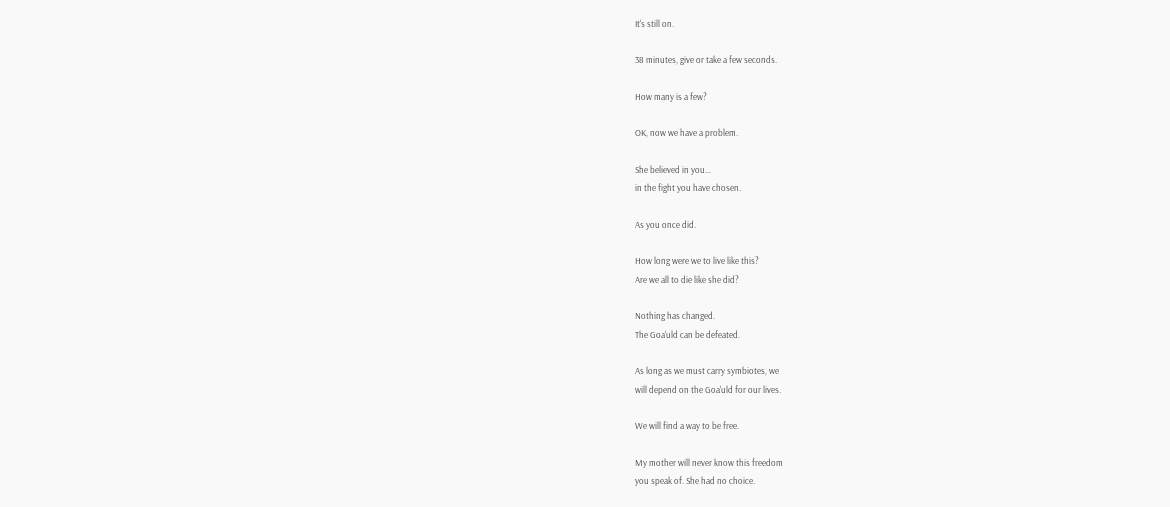It's still on.

38 minutes, give or take a few seconds.

How many is a few?

OK, now we have a problem.

She believed in you...
in the fight you have chosen.

As you once did.

How long were we to live like this?
Are we all to die like she did?

Nothing has changed.
The Goa'uld can be defeated.

As long as we must carry symbiotes, we
will depend on the Goa'uld for our lives.

We will find a way to be free.

My mother will never know this freedom
you speak of. She had no choice.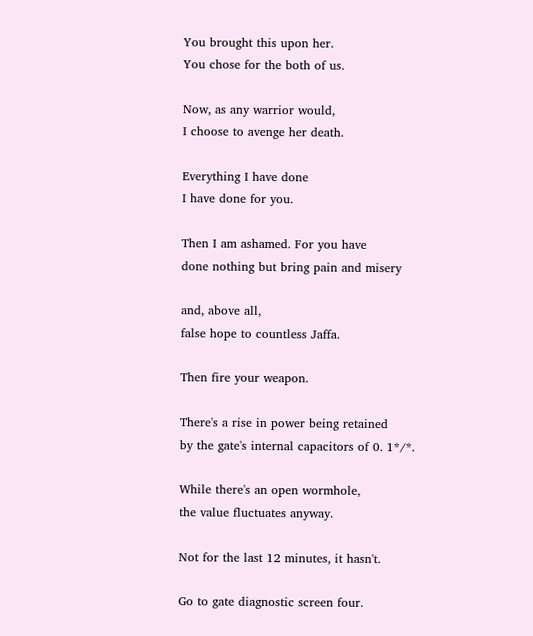You brought this upon her.
You chose for the both of us.

Now, as any warrior would,
I choose to avenge her death.

Everything I have done
I have done for you.

Then I am ashamed. For you have
done nothing but bring pain and misery

and, above all,
false hope to countless Jaffa.

Then fire your weapon.

There's a rise in power being retained
by the gate's internal capacitors of 0. 1*/*.

While there's an open wormhole,
the value fluctuates anyway.

Not for the last 12 minutes, it hasn't.

Go to gate diagnostic screen four.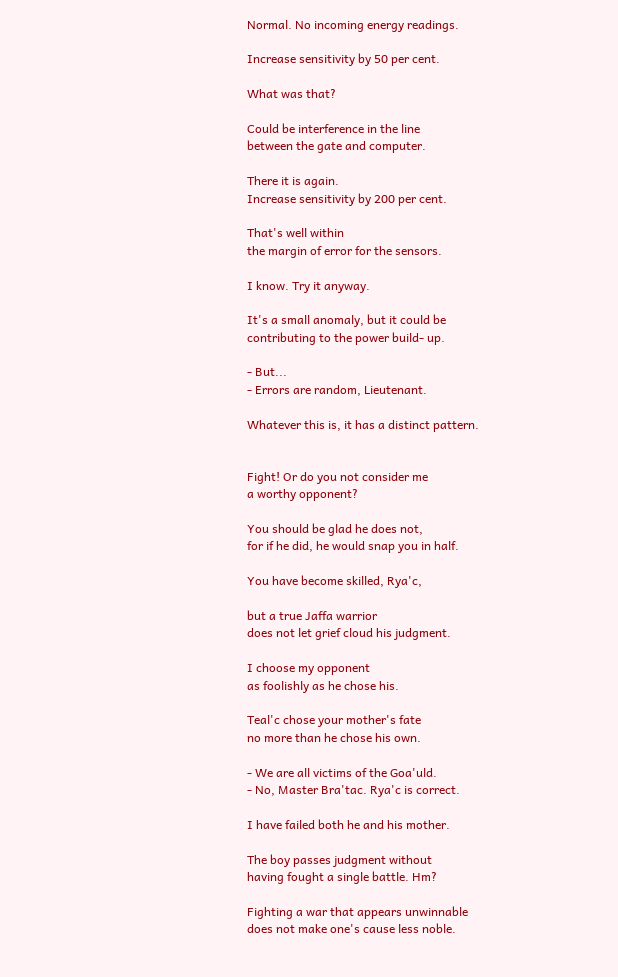Normal. No incoming energy readings.

Increase sensitivity by 50 per cent.

What was that?

Could be interference in the line
between the gate and computer.

There it is again.
Increase sensitivity by 200 per cent.

That's well within
the margin of error for the sensors.

I know. Try it anyway.

It's a small anomaly, but it could be
contributing to the power build- up.

- But...
- Errors are random, Lieutenant.

Whatever this is, it has a distinct pattern.


Fight! Or do you not consider me
a worthy opponent?

You should be glad he does not,
for if he did, he would snap you in half.

You have become skilled, Rya'c,

but a true Jaffa warrior
does not let grief cloud his judgment.

I choose my opponent
as foolishly as he chose his.

Teal'c chose your mother's fate
no more than he chose his own.

- We are all victims of the Goa'uld.
- No, Master Bra'tac. Rya'c is correct.

I have failed both he and his mother.

The boy passes judgment without
having fought a single battle. Hm?

Fighting a war that appears unwinnable
does not make one's cause less noble.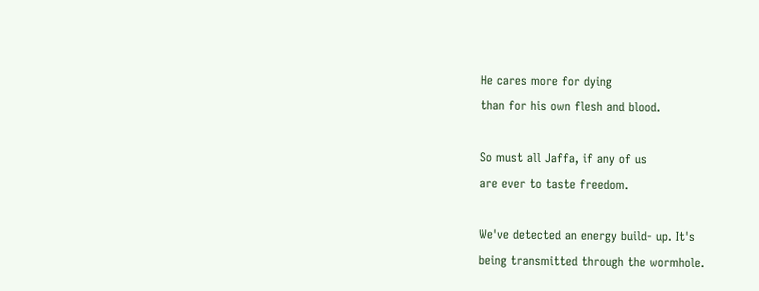He cares more for dying
than for his own flesh and blood.

So must all Jaffa, if any of us
are ever to taste freedom.

We've detected an energy build- up. It's
being transmitted through the wormhole.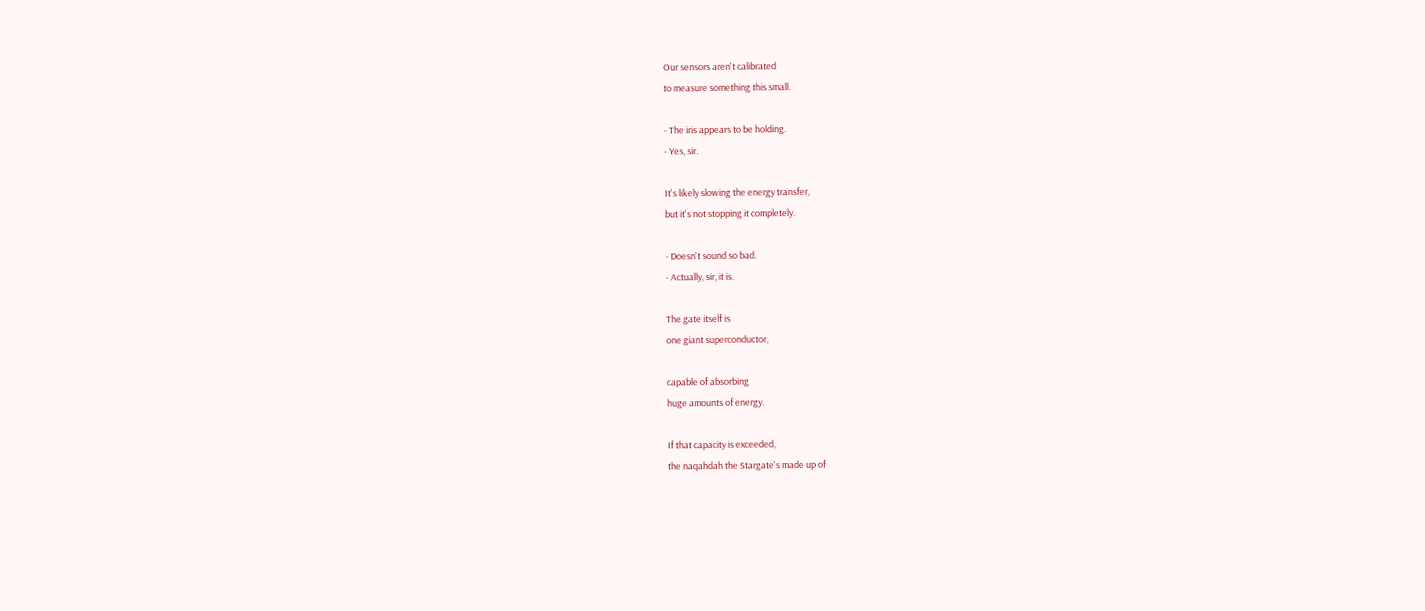Our sensors aren't calibrated
to measure something this small.

- The iris appears to be holding.
- Yes, sir.

It's likely slowing the energy transfer,
but it's not stopping it completely.

- Doesn't sound so bad.
- Actually, sir, it is.

The gate itself is
one giant superconductor,

capable of absorbing
huge amounts of energy.

If that capacity is exceeded,
the naqahdah the Stargate's made up of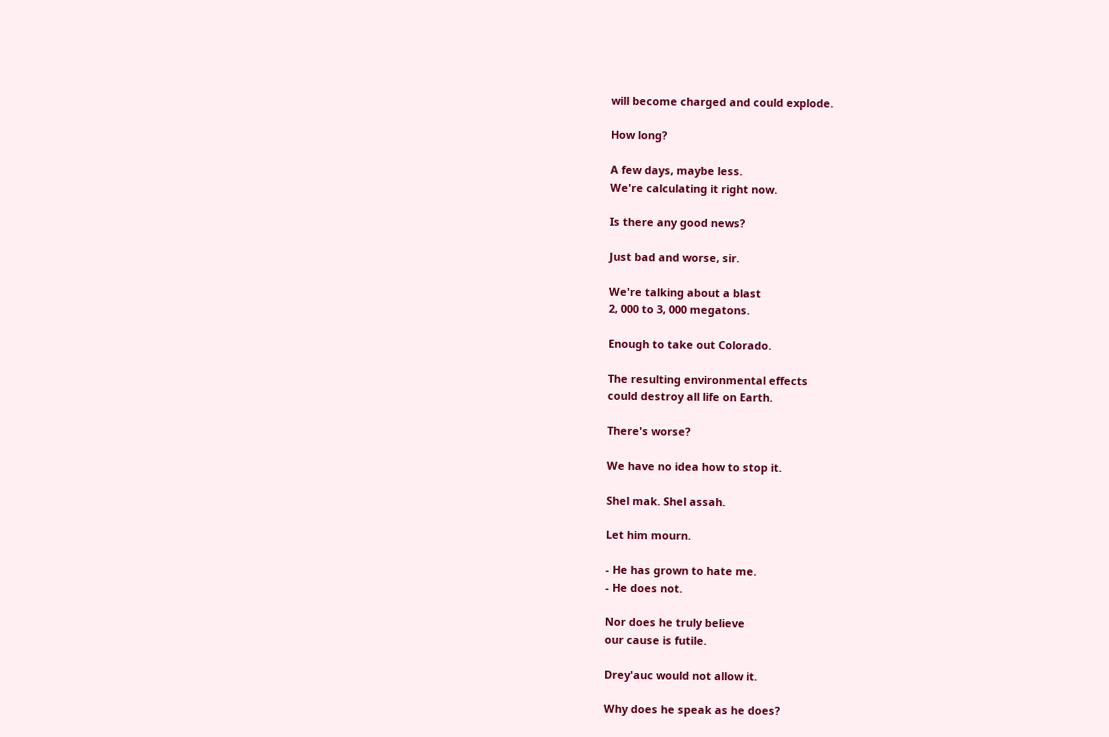will become charged and could explode.

How long?

A few days, maybe less.
We're calculating it right now.

Is there any good news?

Just bad and worse, sir.

We're talking about a blast
2, 000 to 3, 000 megatons.

Enough to take out Colorado.

The resulting environmental effects
could destroy all life on Earth.

There's worse?

We have no idea how to stop it.

Shel mak. Shel assah.

Let him mourn.

- He has grown to hate me.
- He does not.

Nor does he truly believe
our cause is futile.

Drey'auc would not allow it.

Why does he speak as he does?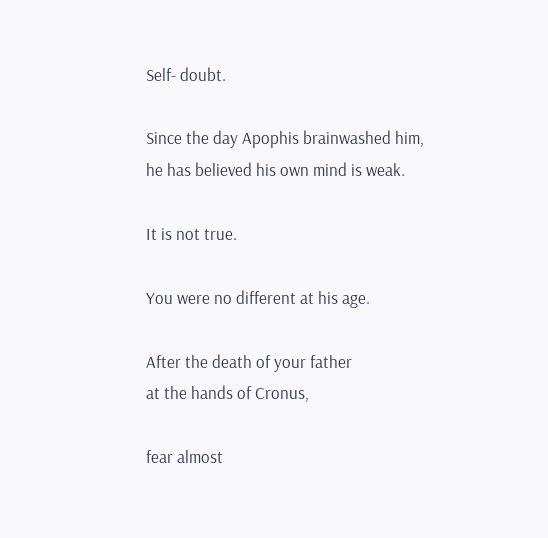Self- doubt.

Since the day Apophis brainwashed him,
he has believed his own mind is weak.

It is not true.

You were no different at his age.

After the death of your father
at the hands of Cronus,

fear almost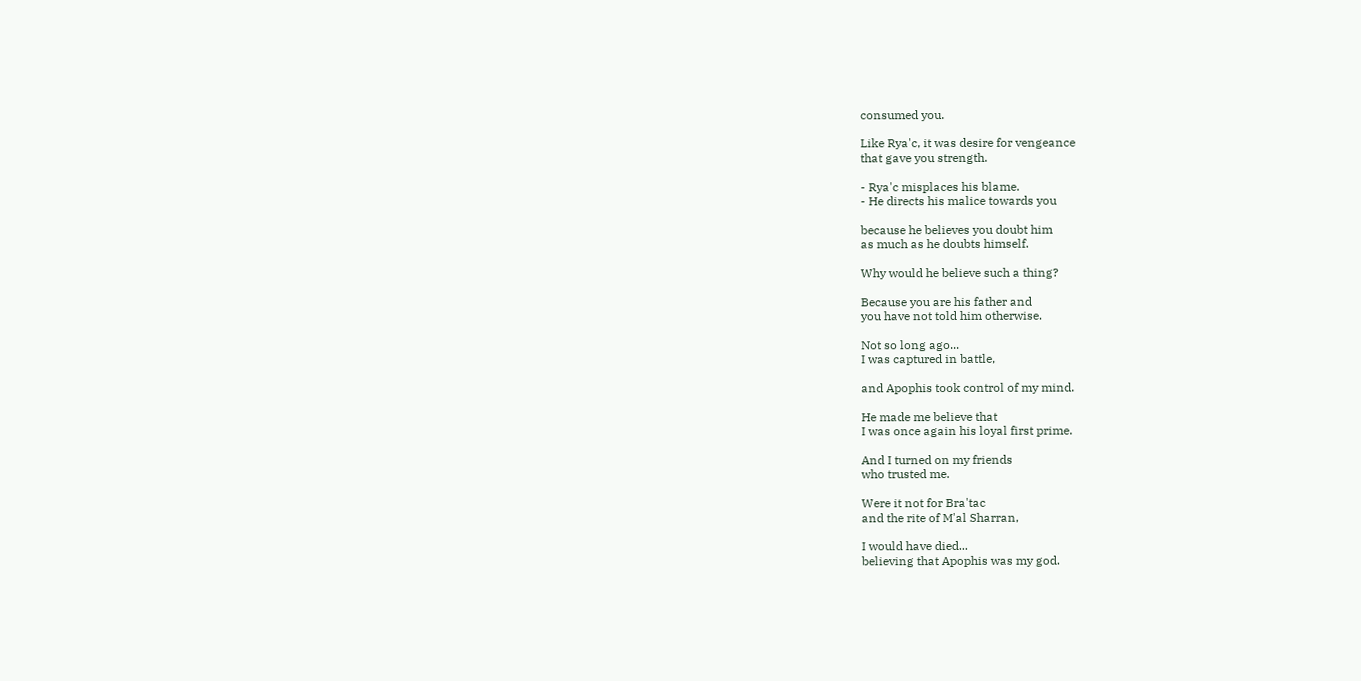consumed you.

Like Rya'c, it was desire for vengeance
that gave you strength.

- Rya'c misplaces his blame.
- He directs his malice towards you

because he believes you doubt him
as much as he doubts himself.

Why would he believe such a thing?

Because you are his father and
you have not told him otherwise.

Not so long ago...
I was captured in battle,

and Apophis took control of my mind.

He made me believe that
I was once again his loyal first prime.

And I turned on my friends
who trusted me.

Were it not for Bra'tac
and the rite of M'al Sharran,

I would have died...
believing that Apophis was my god.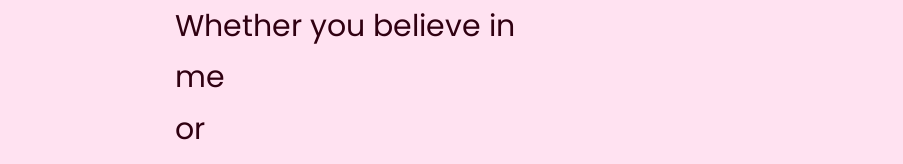Whether you believe in me
or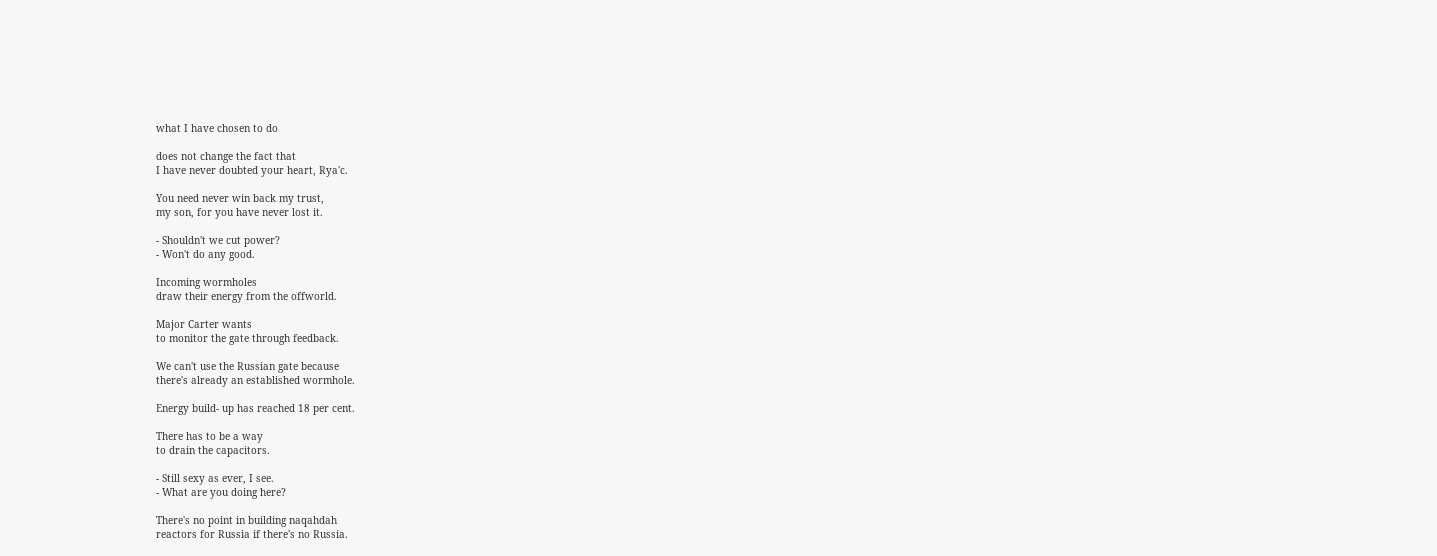what I have chosen to do

does not change the fact that
I have never doubted your heart, Rya'c.

You need never win back my trust,
my son, for you have never lost it.

- Shouldn't we cut power?
- Won't do any good.

Incoming wormholes
draw their energy from the offworld.

Major Carter wants
to monitor the gate through feedback.

We can't use the Russian gate because
there's already an established wormhole.

Energy build- up has reached 18 per cent.

There has to be a way
to drain the capacitors.

- Still sexy as ever, I see.
- What are you doing here?

There's no point in building naqahdah
reactors for Russia if there's no Russia.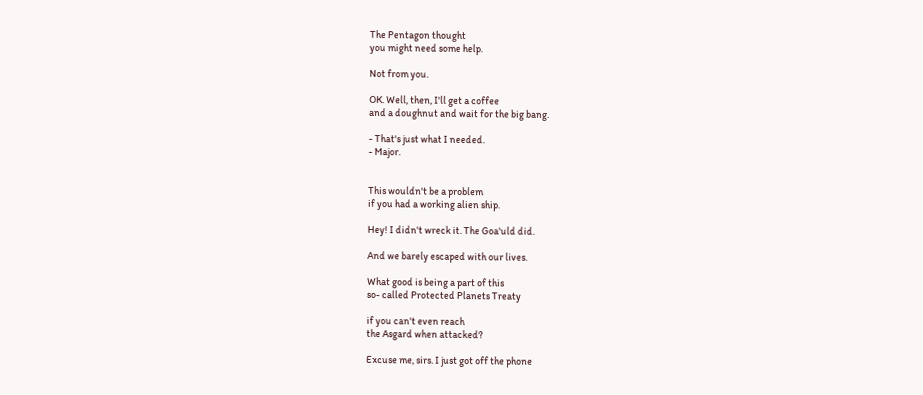The Pentagon thought
you might need some help.

Not from you.

OK. Well, then, I'll get a coffee
and a doughnut and wait for the big bang.

- That's just what I needed.
- Major.


This wouldn't be a problem
if you had a working alien ship.

Hey! I didn't wreck it. The Goa'uld did.

And we barely escaped with our lives.

What good is being a part of this
so- called Protected Planets Treaty

if you can't even reach
the Asgard when attacked?

Excuse me, sirs. I just got off the phone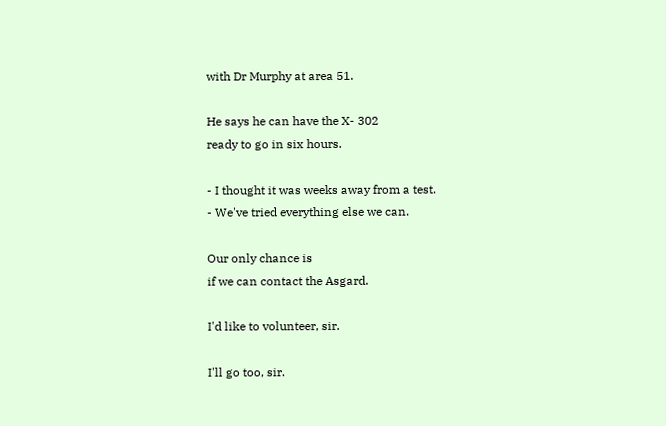with Dr Murphy at area 51.

He says he can have the X- 302
ready to go in six hours.

- I thought it was weeks away from a test.
- We've tried everything else we can.

Our only chance is
if we can contact the Asgard.

I'd like to volunteer, sir.

I'll go too, sir.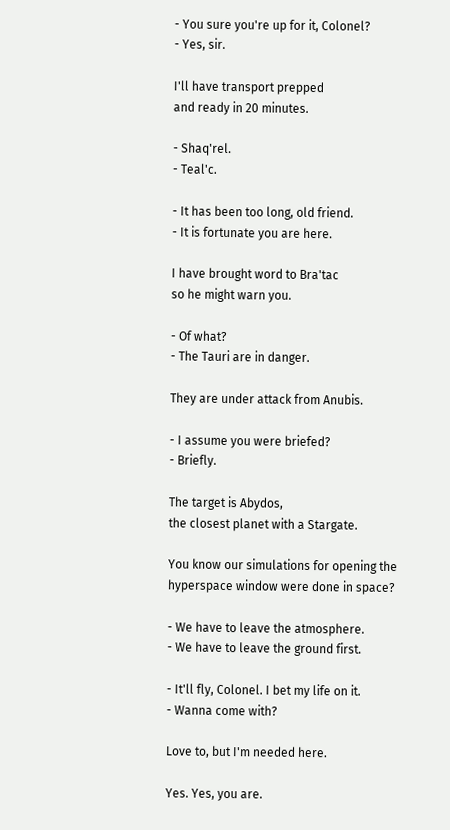- You sure you're up for it, Colonel?
- Yes, sir.

I'll have transport prepped
and ready in 20 minutes.

- Shaq'rel.
- Teal'c.

- It has been too long, old friend.
- It is fortunate you are here.

I have brought word to Bra'tac
so he might warn you.

- Of what?
- The Tauri are in danger.

They are under attack from Anubis.

- I assume you were briefed?
- Briefly.

The target is Abydos,
the closest planet with a Stargate.

You know our simulations for opening the
hyperspace window were done in space?

- We have to leave the atmosphere.
- We have to leave the ground first.

- It'll fly, Colonel. I bet my life on it.
- Wanna come with?

Love to, but I'm needed here.

Yes. Yes, you are.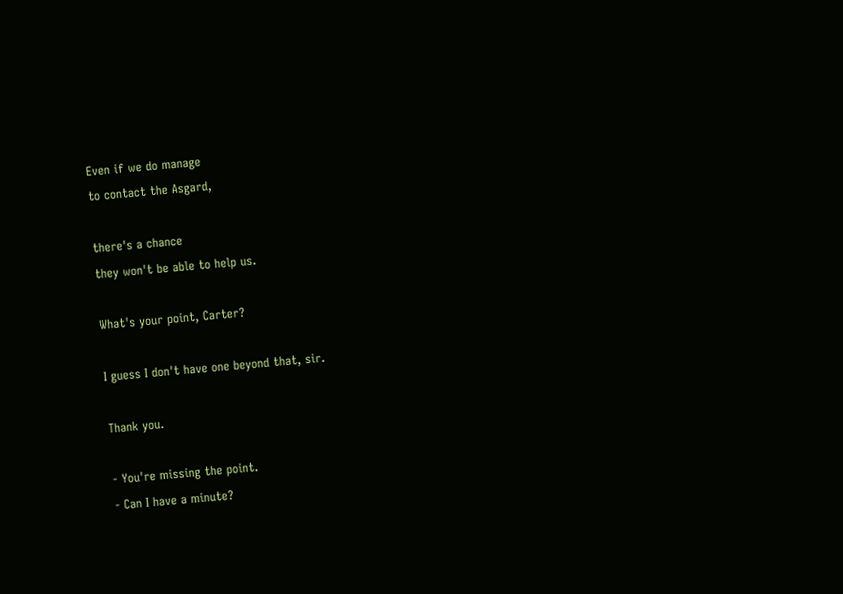Even if we do manage
to contact the Asgard,

there's a chance
they won't be able to help us.

What's your point, Carter?

I guess I don't have one beyond that, sir.

Thank you.

- You're missing the point.
- Can I have a minute?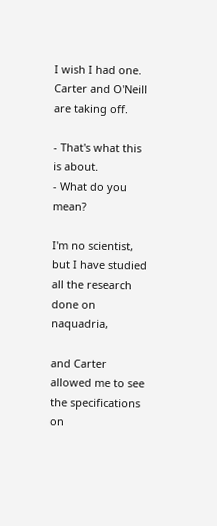I wish I had one.
Carter and O'Neill are taking off.

- That's what this is about.
- What do you mean?

I'm no scientist, but I have studied
all the research done on naquadria,

and Carter allowed me to see
the specifications on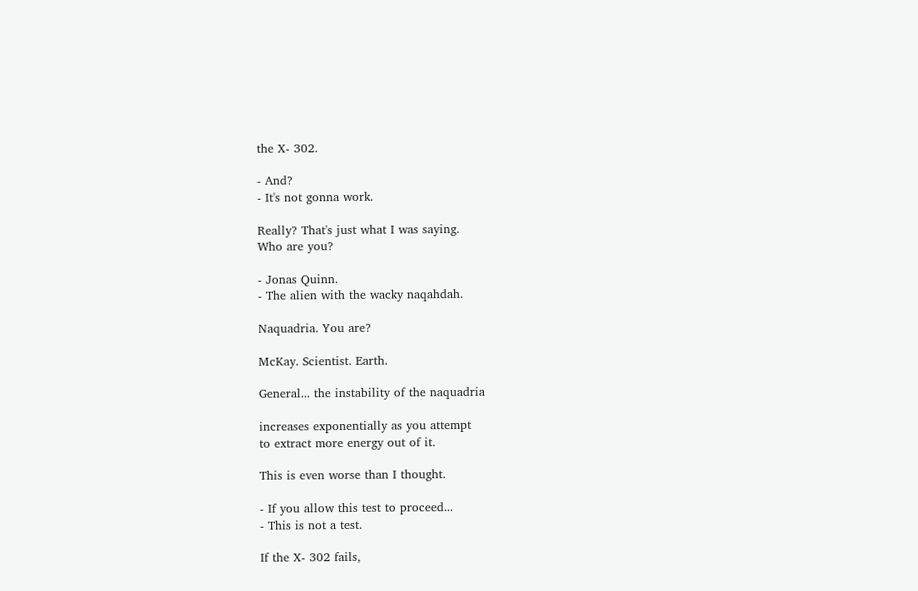the X- 302.

- And?
- It's not gonna work.

Really? That's just what I was saying.
Who are you?

- Jonas Quinn.
- The alien with the wacky naqahdah.

Naquadria. You are?

McKay. Scientist. Earth.

General... the instability of the naquadria

increases exponentially as you attempt
to extract more energy out of it.

This is even worse than I thought.

- If you allow this test to proceed...
- This is not a test.

If the X- 302 fails,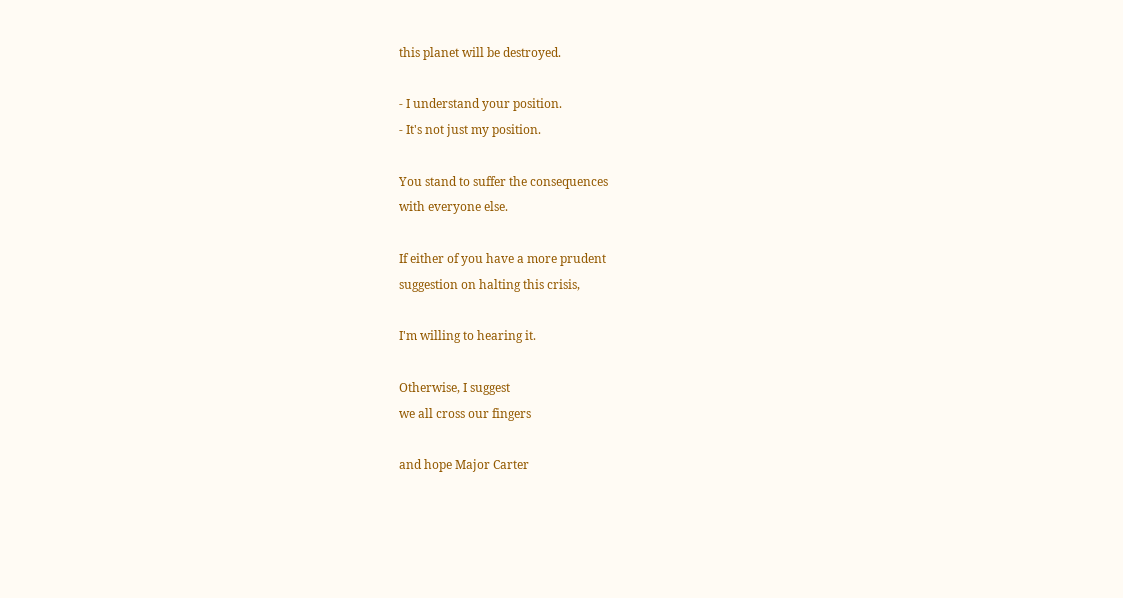this planet will be destroyed.

- I understand your position.
- It's not just my position.

You stand to suffer the consequences
with everyone else.

If either of you have a more prudent
suggestion on halting this crisis,

I'm willing to hearing it.

Otherwise, I suggest
we all cross our fingers

and hope Major Carter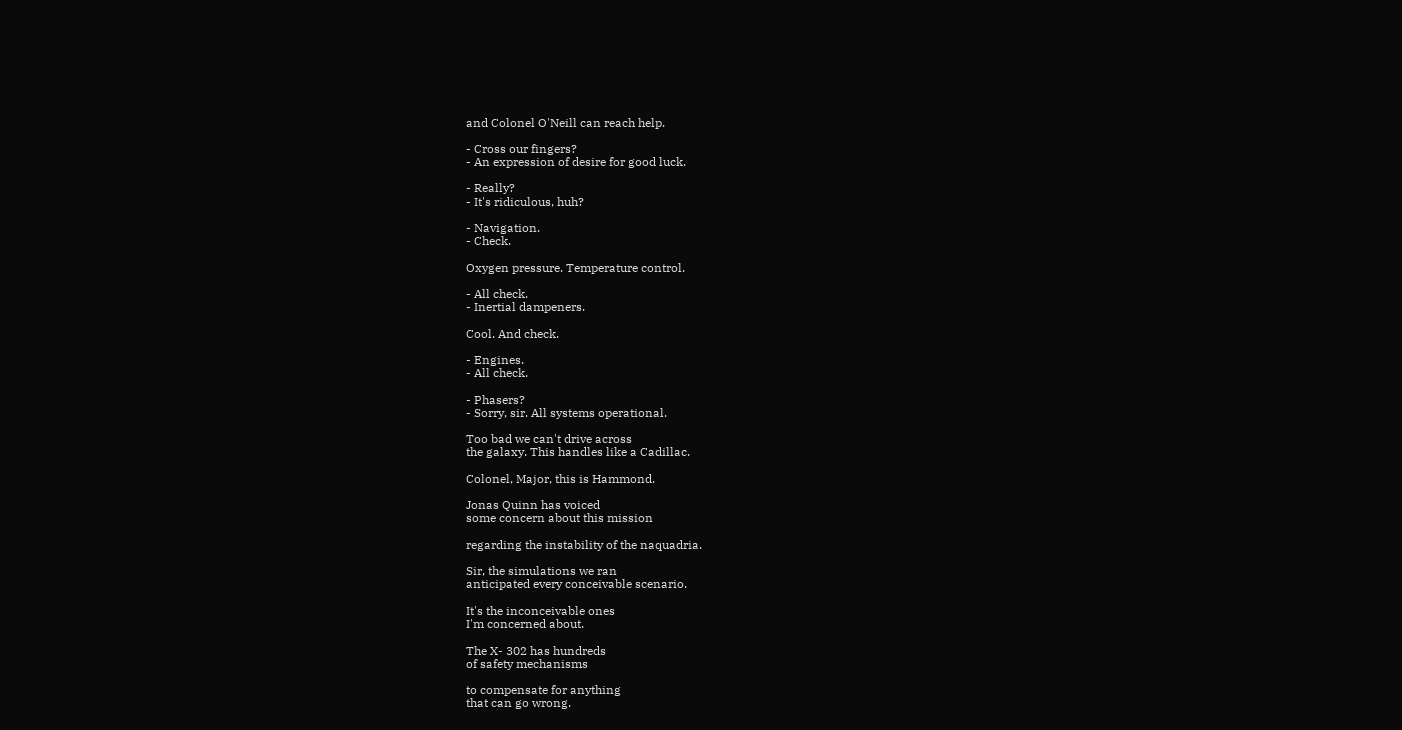and Colonel O'Neill can reach help.

- Cross our fingers?
- An expression of desire for good luck.

- Really?
- It's ridiculous, huh?

- Navigation.
- Check.

Oxygen pressure. Temperature control.

- All check.
- Inertial dampeners.

Cool. And check.

- Engines.
- All check.

- Phasers?
- Sorry, sir. All systems operational.

Too bad we can't drive across
the galaxy. This handles like a Cadillac.

Colonel, Major, this is Hammond.

Jonas Quinn has voiced
some concern about this mission

regarding the instability of the naquadria.

Sir, the simulations we ran
anticipated every conceivable scenario.

It's the inconceivable ones
I'm concerned about.

The X- 302 has hundreds
of safety mechanisms

to compensate for anything
that can go wrong.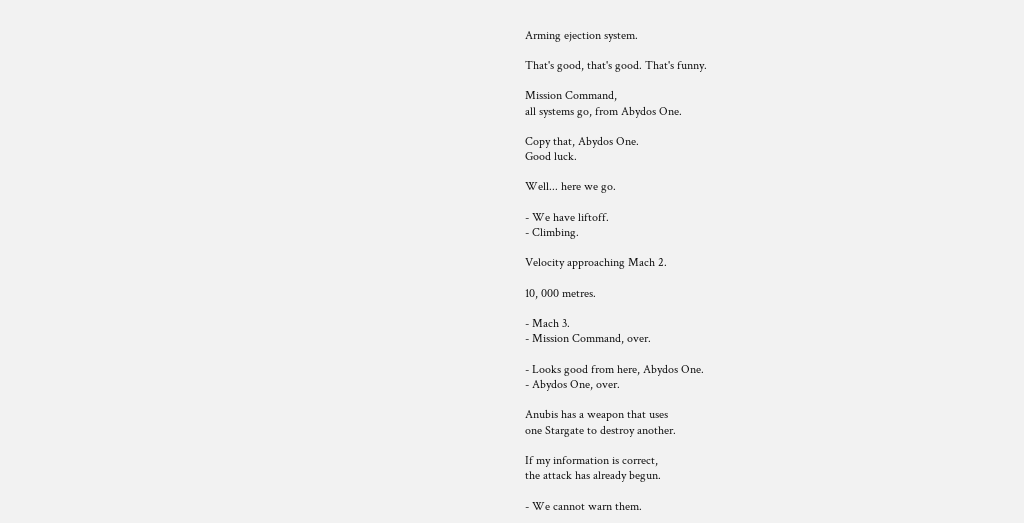Arming ejection system.

That's good, that's good. That's funny.

Mission Command,
all systems go, from Abydos One.

Copy that, Abydos One.
Good luck.

Well... here we go.

- We have liftoff.
- Climbing.

Velocity approaching Mach 2.

10, 000 metres.

- Mach 3.
- Mission Command, over.

- Looks good from here, Abydos One.
- Abydos One, over.

Anubis has a weapon that uses
one Stargate to destroy another.

If my information is correct,
the attack has already begun.

- We cannot warn them.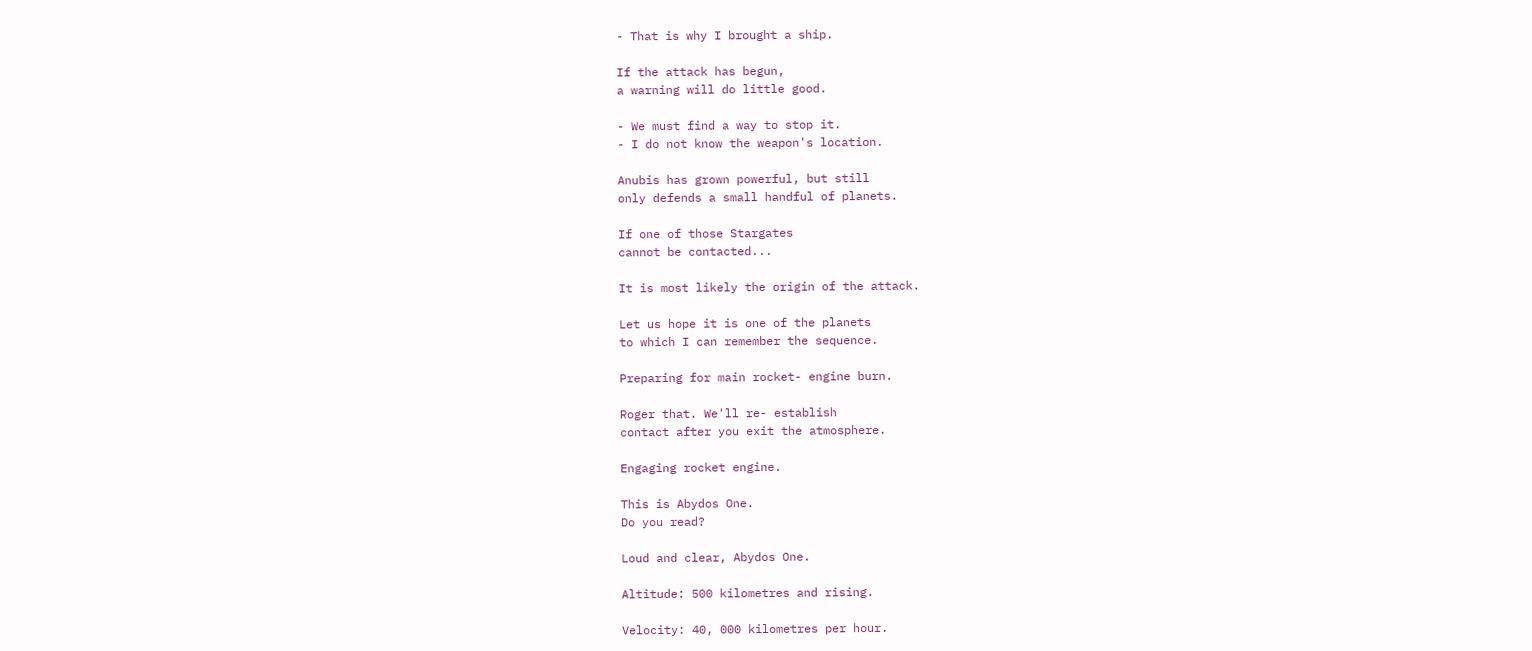- That is why I brought a ship.

If the attack has begun,
a warning will do little good.

- We must find a way to stop it.
- I do not know the weapon's location.

Anubis has grown powerful, but still
only defends a small handful of planets.

If one of those Stargates
cannot be contacted...

It is most likely the origin of the attack.

Let us hope it is one of the planets
to which I can remember the sequence.

Preparing for main rocket- engine burn.

Roger that. We'll re- establish
contact after you exit the atmosphere.

Engaging rocket engine.

This is Abydos One.
Do you read?

Loud and clear, Abydos One.

Altitude: 500 kilometres and rising.

Velocity: 40, 000 kilometres per hour.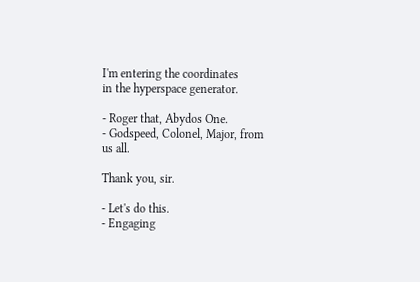I'm entering the coordinates
in the hyperspace generator.

- Roger that, Abydos One.
- Godspeed, Colonel, Major, from us all.

Thank you, sir.

- Let's do this.
- Engaging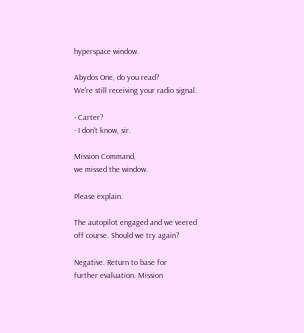hyperspace window.

Abydos One, do you read?
We're still receiving your radio signal.

- Carter?
- I don't know, sir.

Mission Command,
we missed the window.

Please explain.

The autopilot engaged and we veered
off course. Should we try again?

Negative. Return to base for
further evaluation. Mission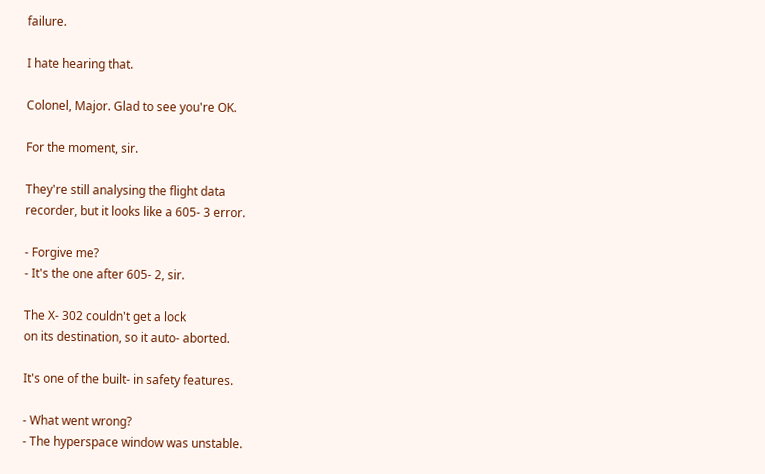failure.

I hate hearing that.

Colonel, Major. Glad to see you're OK.

For the moment, sir.

They're still analysing the flight data
recorder, but it looks like a 605- 3 error.

- Forgive me?
- It's the one after 605- 2, sir.

The X- 302 couldn't get a lock
on its destination, so it auto- aborted.

It's one of the built- in safety features.

- What went wrong?
- The hyperspace window was unstable.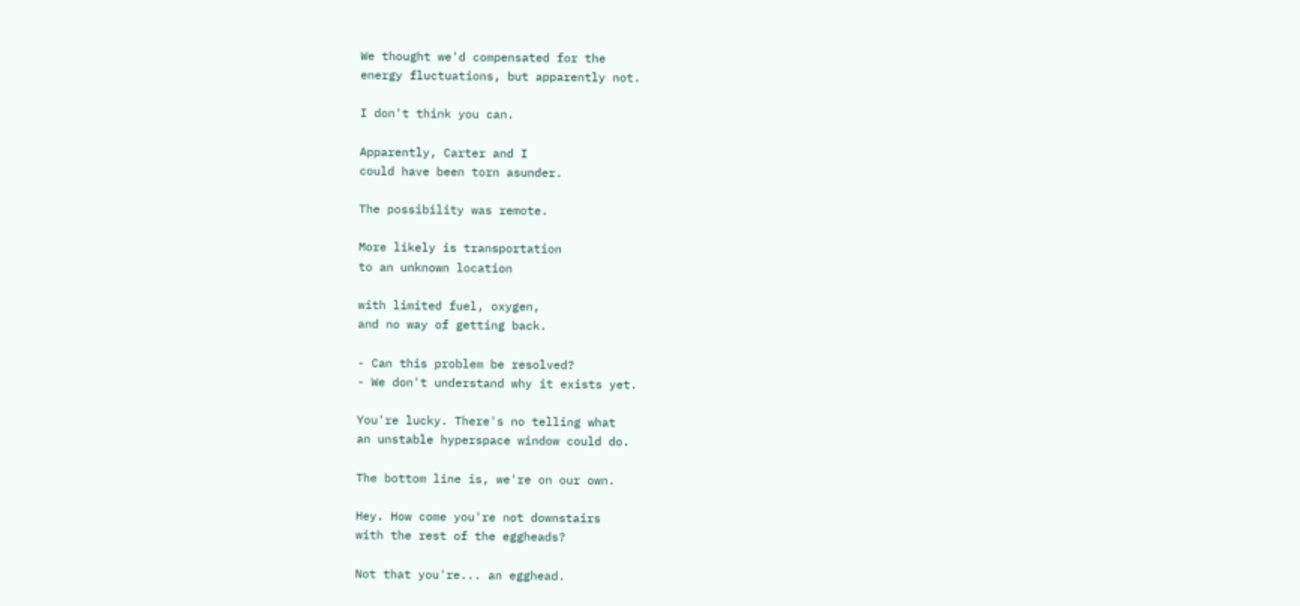We thought we'd compensated for the
energy fluctuations, but apparently not.

I don't think you can.

Apparently, Carter and I
could have been torn asunder.

The possibility was remote.

More likely is transportation
to an unknown location

with limited fuel, oxygen,
and no way of getting back.

- Can this problem be resolved?
- We don't understand why it exists yet.

You're lucky. There's no telling what
an unstable hyperspace window could do.

The bottom line is, we're on our own.

Hey. How come you're not downstairs
with the rest of the eggheads?

Not that you're... an egghead.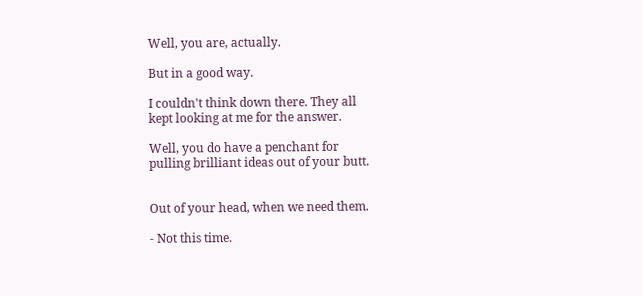Well, you are, actually.

But in a good way.

I couldn't think down there. They all
kept looking at me for the answer.

Well, you do have a penchant for
pulling brilliant ideas out of your butt.


Out of your head, when we need them.

- Not this time.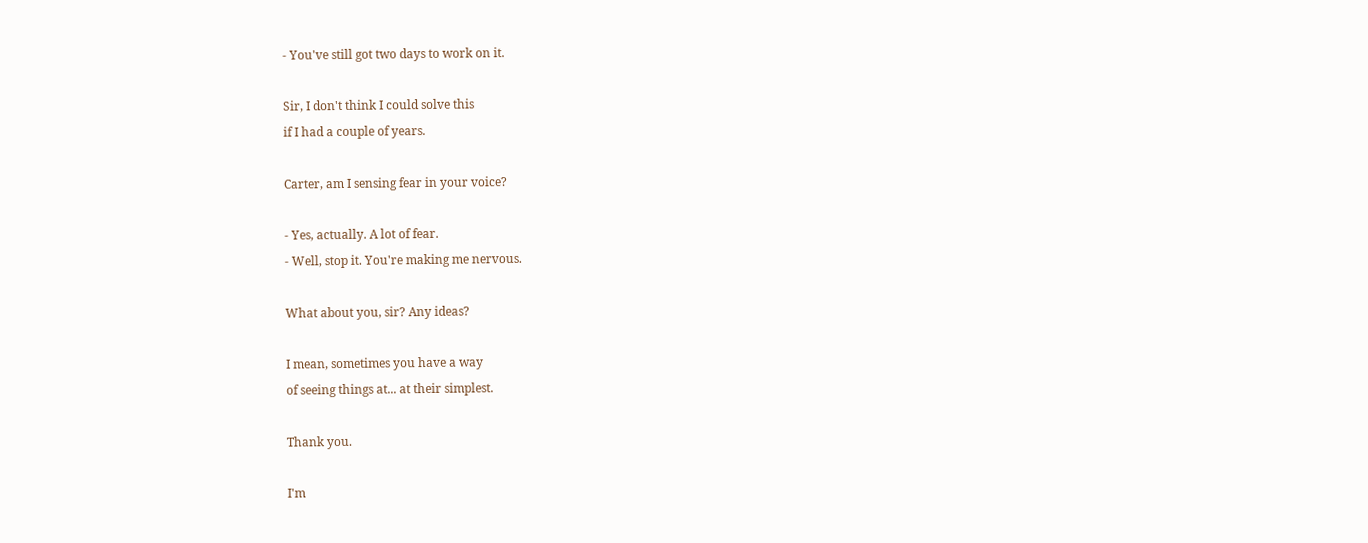- You've still got two days to work on it.

Sir, I don't think I could solve this
if I had a couple of years.

Carter, am I sensing fear in your voice?

- Yes, actually. A lot of fear.
- Well, stop it. You're making me nervous.

What about you, sir? Any ideas?

I mean, sometimes you have a way
of seeing things at... at their simplest.

Thank you.

I'm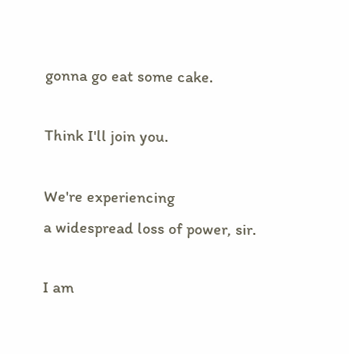gonna go eat some cake.

Think I'll join you.

We're experiencing
a widespread loss of power, sir.

I am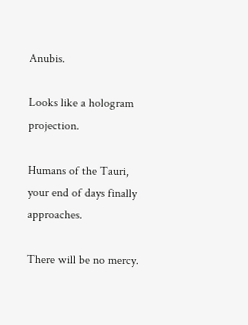Anubis.

Looks like a hologram projection.

Humans of the Tauri,
your end of days finally approaches.

There will be no mercy.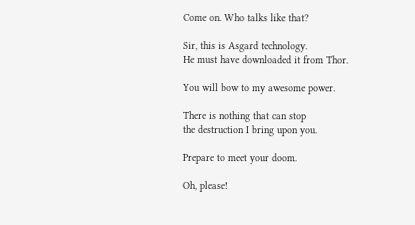Come on. Who talks like that?

Sir, this is Asgard technology.
He must have downloaded it from Thor.

You will bow to my awesome power.

There is nothing that can stop
the destruction I bring upon you.

Prepare to meet your doom.

Oh, please!